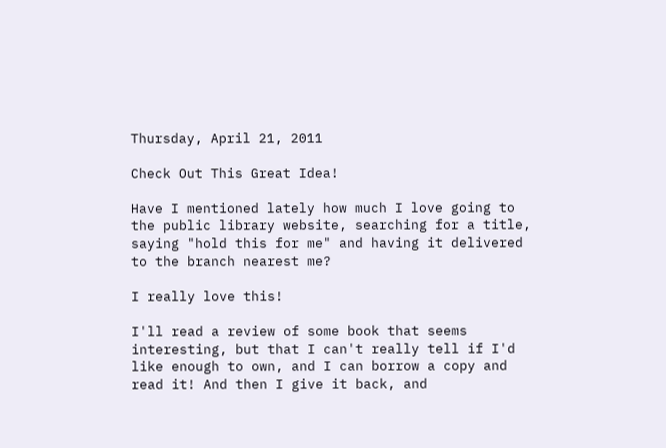Thursday, April 21, 2011

Check Out This Great Idea!

Have I mentioned lately how much I love going to the public library website, searching for a title, saying "hold this for me" and having it delivered to the branch nearest me?

I really love this!

I'll read a review of some book that seems interesting, but that I can't really tell if I'd like enough to own, and I can borrow a copy and read it! And then I give it back, and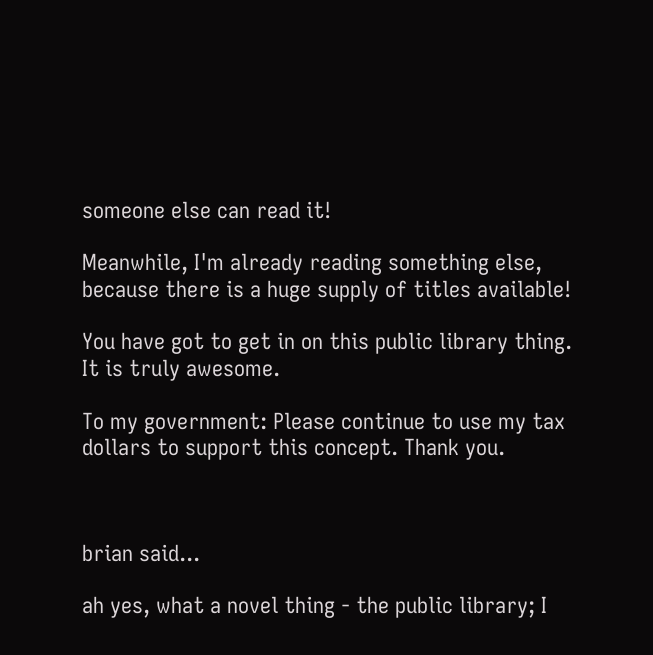someone else can read it!

Meanwhile, I'm already reading something else, because there is a huge supply of titles available!

You have got to get in on this public library thing. It is truly awesome.

To my government: Please continue to use my tax dollars to support this concept. Thank you.



brian said...

ah yes, what a novel thing - the public library; I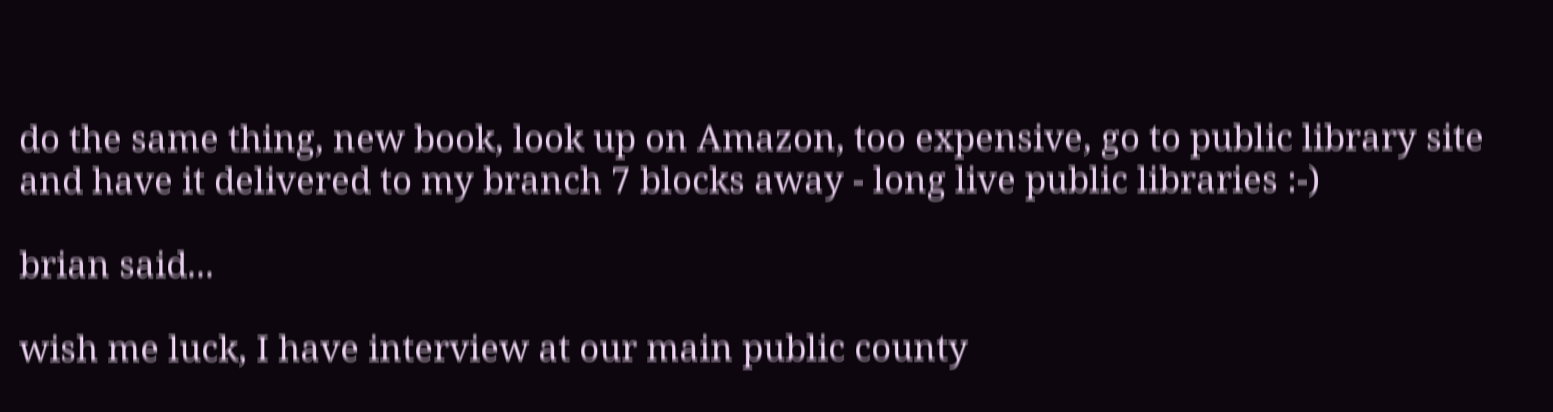do the same thing, new book, look up on Amazon, too expensive, go to public library site and have it delivered to my branch 7 blocks away - long live public libraries :-)

brian said...

wish me luck, I have interview at our main public county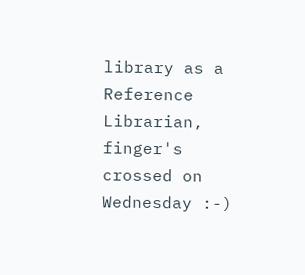library as a Reference Librarian, finger's crossed on Wednesday :-)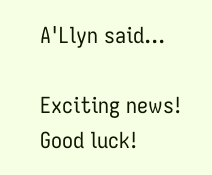A'Llyn said...

Exciting news! Good luck!